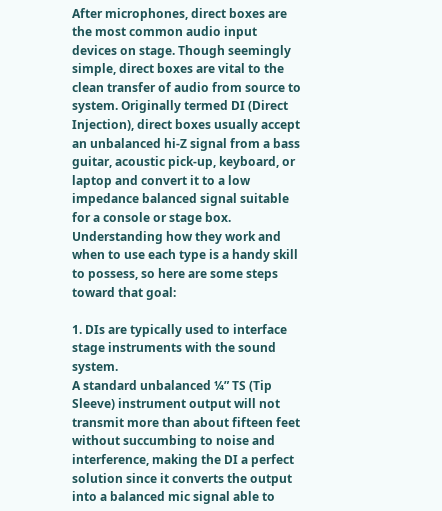After microphones, direct boxes are the most common audio input devices on stage. Though seemingly simple, direct boxes are vital to the clean transfer of audio from source to system. Originally termed DI (Direct Injection), direct boxes usually accept an unbalanced hi-Z signal from a bass guitar, acoustic pick-up, keyboard, or laptop and convert it to a low impedance balanced signal suitable for a console or stage box. Understanding how they work and when to use each type is a handy skill to possess, so here are some steps toward that goal:

1. DIs are typically used to interface stage instruments with the sound system.
A standard unbalanced ¼” TS (Tip Sleeve) instrument output will not transmit more than about fifteen feet without succumbing to noise and interference, making the DI a perfect solution since it converts the output into a balanced mic signal able to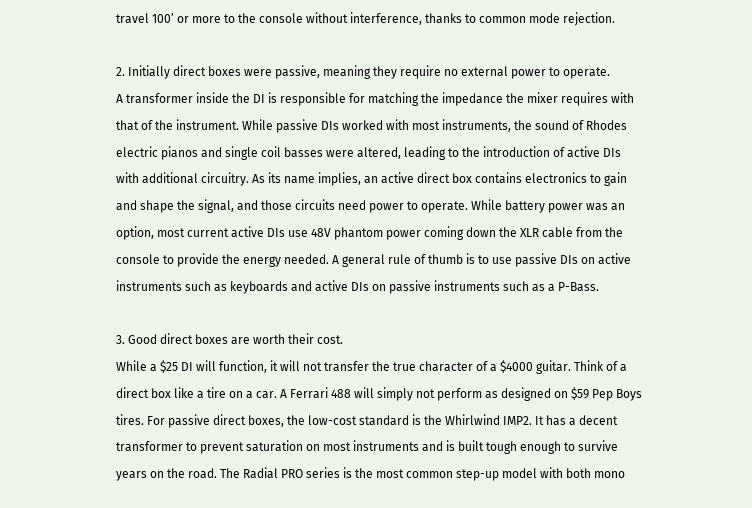travel 100’ or more to the console without interference, thanks to common mode rejection.

2. Initially direct boxes were passive, meaning they require no external power to operate.
A transformer inside the DI is responsible for matching the impedance the mixer requires with that of the instrument. While passive DIs worked with most instruments, the sound of Rhodes electric pianos and single coil basses were altered, leading to the introduction of active DIs with additional circuitry. As its name implies, an active direct box contains electronics to gain and shape the signal, and those circuits need power to operate. While battery power was an option, most current active DIs use 48V phantom power coming down the XLR cable from the console to provide the energy needed. A general rule of thumb is to use passive DIs on active instruments such as keyboards and active DIs on passive instruments such as a P-Bass.

3. Good direct boxes are worth their cost.
While a $25 DI will function, it will not transfer the true character of a $4000 guitar. Think of a direct box like a tire on a car. A Ferrari 488 will simply not perform as designed on $59 Pep Boys tires. For passive direct boxes, the low-cost standard is the Whirlwind IMP2. It has a decent transformer to prevent saturation on most instruments and is built tough enough to survive years on the road. The Radial PRO series is the most common step-up model with both mono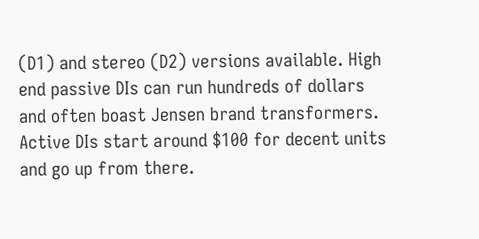(D1) and stereo (D2) versions available. High end passive DIs can run hundreds of dollars and often boast Jensen brand transformers. Active DIs start around $100 for decent units and go up from there.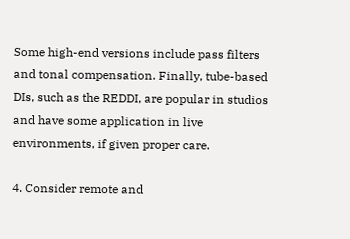Some high-end versions include pass filters and tonal compensation. Finally, tube-based DIs, such as the REDDI, are popular in studios and have some application in live environments, if given proper care.

4. Consider remote and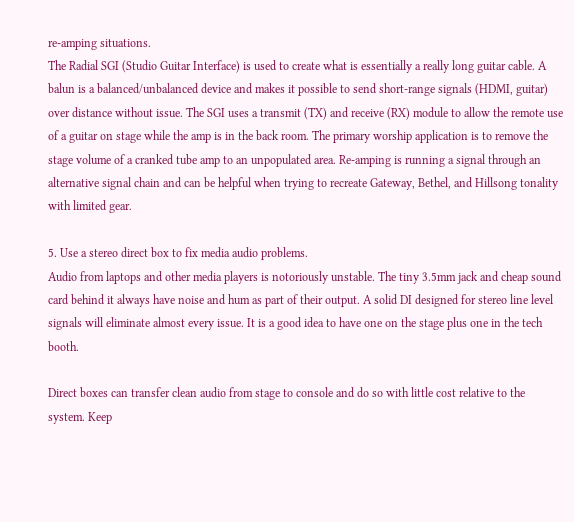re-amping situations.
The Radial SGI (Studio Guitar Interface) is used to create what is essentially a really long guitar cable. A balun is a balanced/unbalanced device and makes it possible to send short-range signals (HDMI, guitar) over distance without issue. The SGI uses a transmit (TX) and receive (RX) module to allow the remote use of a guitar on stage while the amp is in the back room. The primary worship application is to remove the stage volume of a cranked tube amp to an unpopulated area. Re-amping is running a signal through an alternative signal chain and can be helpful when trying to recreate Gateway, Bethel, and Hillsong tonality with limited gear.

5. Use a stereo direct box to fix media audio problems.
Audio from laptops and other media players is notoriously unstable. The tiny 3.5mm jack and cheap sound card behind it always have noise and hum as part of their output. A solid DI designed for stereo line level signals will eliminate almost every issue. It is a good idea to have one on the stage plus one in the tech booth.

Direct boxes can transfer clean audio from stage to console and do so with little cost relative to the system. Keep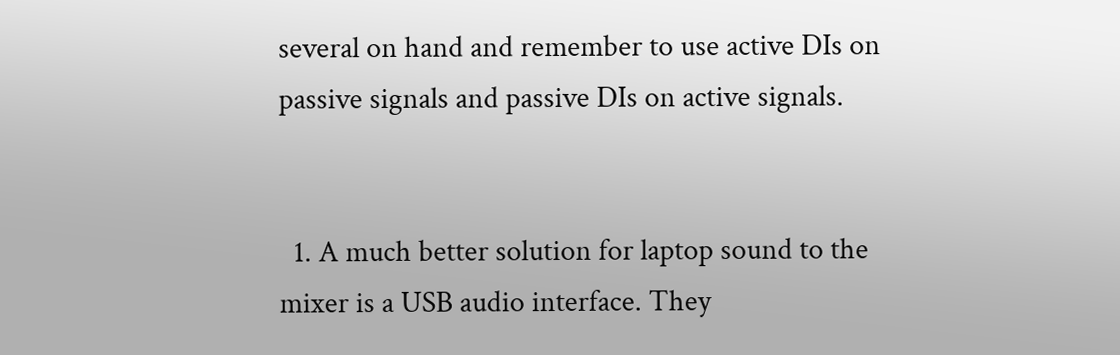several on hand and remember to use active DIs on passive signals and passive DIs on active signals.


  1. A much better solution for laptop sound to the mixer is a USB audio interface. They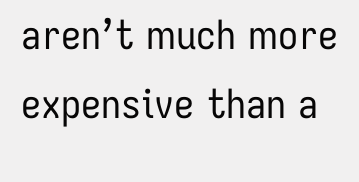aren’t much more expensive than a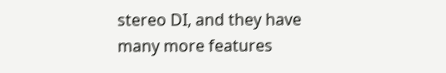stereo DI, and they have many more features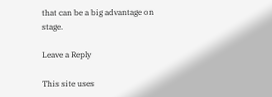that can be a big advantage on stage.

Leave a Reply

This site uses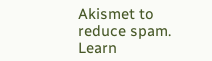Akismet to reduce spam. Learn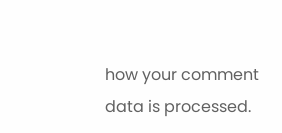how your comment data is processed.